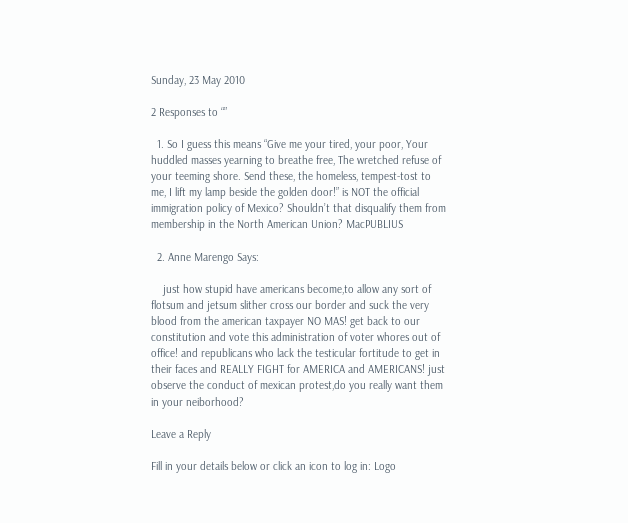Sunday, 23 May 2010

2 Responses to “”

  1. So I guess this means “Give me your tired, your poor, Your huddled masses yearning to breathe free, The wretched refuse of your teeming shore. Send these, the homeless, tempest-tost to me, I lift my lamp beside the golden door!” is NOT the official immigration policy of Mexico? Shouldn’t that disqualify them from membership in the North American Union? MacPUBLIUS

  2. Anne Marengo Says:

    just how stupid have americans become,to allow any sort of flotsum and jetsum slither cross our border and suck the very blood from the american taxpayer NO MAS! get back to our constitution and vote this administration of voter whores out of office! and republicans who lack the testicular fortitude to get in their faces and REALLY FIGHT for AMERICA and AMERICANS! just observe the conduct of mexican protest,do you really want them in your neiborhood?

Leave a Reply

Fill in your details below or click an icon to log in: Logo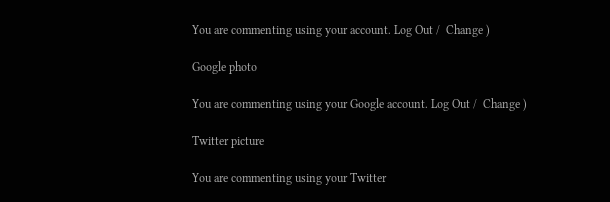You are commenting using your account. Log Out /  Change )

Google photo

You are commenting using your Google account. Log Out /  Change )

Twitter picture

You are commenting using your Twitter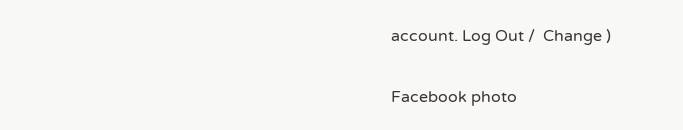account. Log Out /  Change )

Facebook photo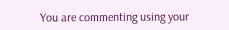You are commenting using your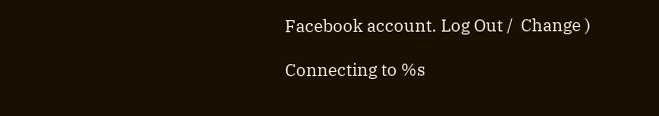Facebook account. Log Out /  Change )

Connecting to %s